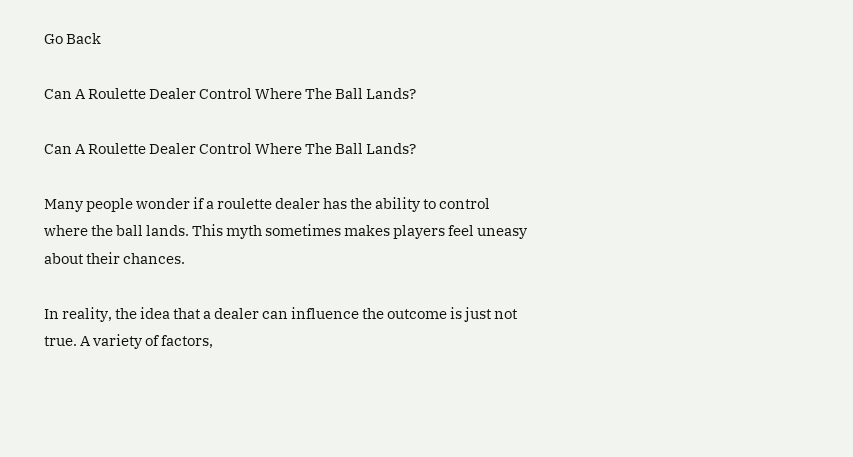Go Back

Can A Roulette Dealer Control Where The Ball Lands?

Can A Roulette Dealer Control Where The Ball Lands?

Many people wonder if a roulette dealer has the ability to control where the ball lands. This myth sometimes makes players feel uneasy about their chances.

In reality, the idea that a dealer can influence the outcome is just not true. A variety of factors,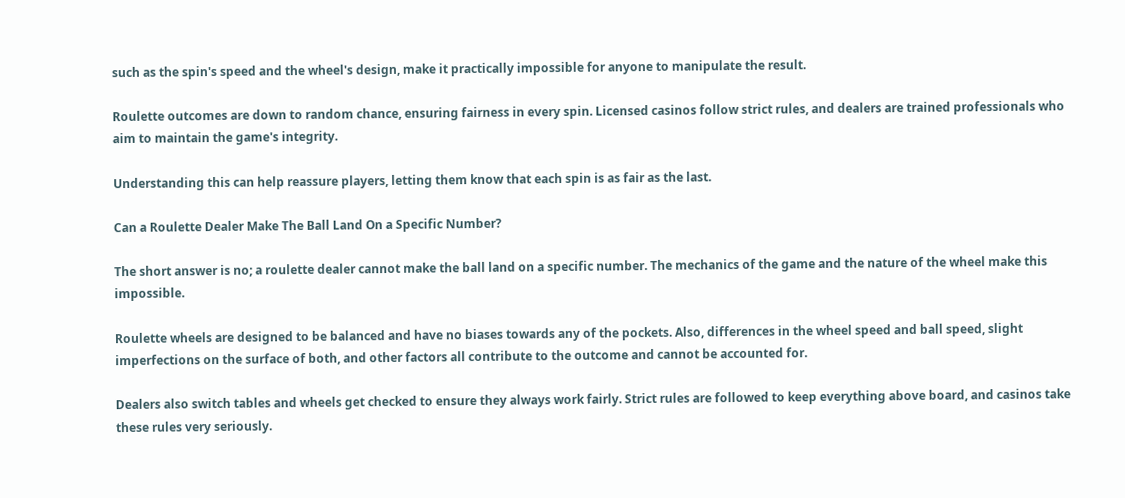such as the spin's speed and the wheel's design, make it practically impossible for anyone to manipulate the result.

Roulette outcomes are down to random chance, ensuring fairness in every spin. Licensed casinos follow strict rules, and dealers are trained professionals who aim to maintain the game's integrity.

Understanding this can help reassure players, letting them know that each spin is as fair as the last.

Can a Roulette Dealer Make The Ball Land On a Specific Number?

The short answer is no; a roulette dealer cannot make the ball land on a specific number. The mechanics of the game and the nature of the wheel make this impossible.

Roulette wheels are designed to be balanced and have no biases towards any of the pockets. Also, differences in the wheel speed and ball speed, slight imperfections on the surface of both, and other factors all contribute to the outcome and cannot be accounted for.

Dealers also switch tables and wheels get checked to ensure they always work fairly. Strict rules are followed to keep everything above board, and casinos take these rules very seriously.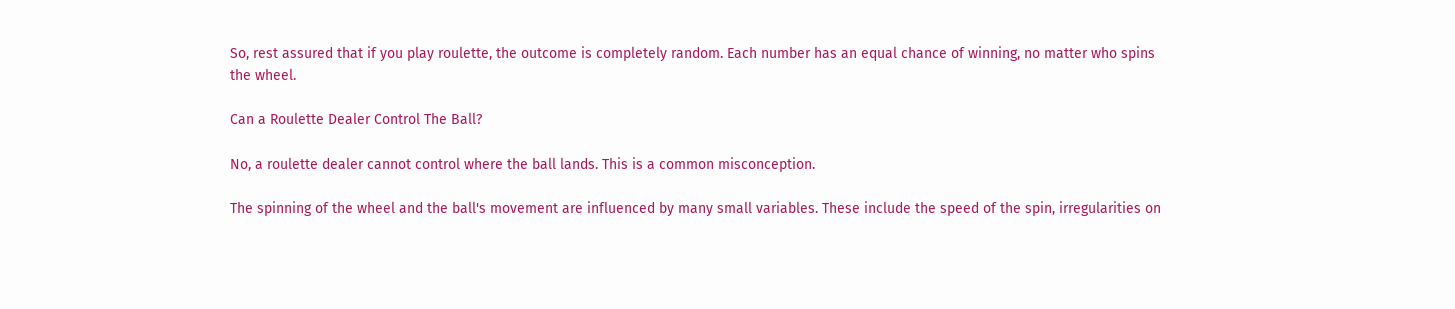So, rest assured that if you play roulette, the outcome is completely random. Each number has an equal chance of winning, no matter who spins the wheel.

Can a Roulette Dealer Control The Ball?

No, a roulette dealer cannot control where the ball lands. This is a common misconception.

The spinning of the wheel and the ball's movement are influenced by many small variables. These include the speed of the spin, irregularities on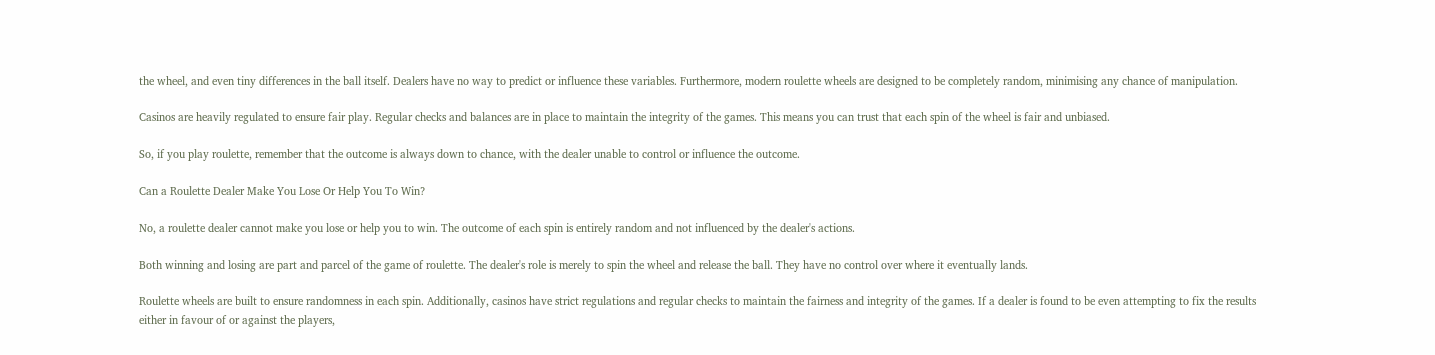the wheel, and even tiny differences in the ball itself. Dealers have no way to predict or influence these variables. Furthermore, modern roulette wheels are designed to be completely random, minimising any chance of manipulation.

Casinos are heavily regulated to ensure fair play. Regular checks and balances are in place to maintain the integrity of the games. This means you can trust that each spin of the wheel is fair and unbiased.

So, if you play roulette, remember that the outcome is always down to chance, with the dealer unable to control or influence the outcome.

Can a Roulette Dealer Make You Lose Or Help You To Win?

No, a roulette dealer cannot make you lose or help you to win. The outcome of each spin is entirely random and not influenced by the dealer's actions.

Both winning and losing are part and parcel of the game of roulette. The dealer's role is merely to spin the wheel and release the ball. They have no control over where it eventually lands.

Roulette wheels are built to ensure randomness in each spin. Additionally, casinos have strict regulations and regular checks to maintain the fairness and integrity of the games. If a dealer is found to be even attempting to fix the results either in favour of or against the players,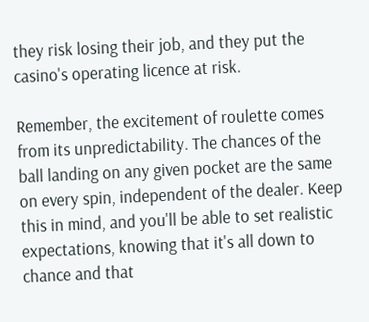they risk losing their job, and they put the casino's operating licence at risk.

Remember, the excitement of roulette comes from its unpredictability. The chances of the ball landing on any given pocket are the same on every spin, independent of the dealer. Keep this in mind, and you'll be able to set realistic expectations, knowing that it's all down to chance and that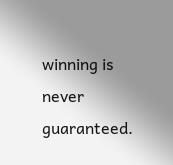winning is never guaranteed.